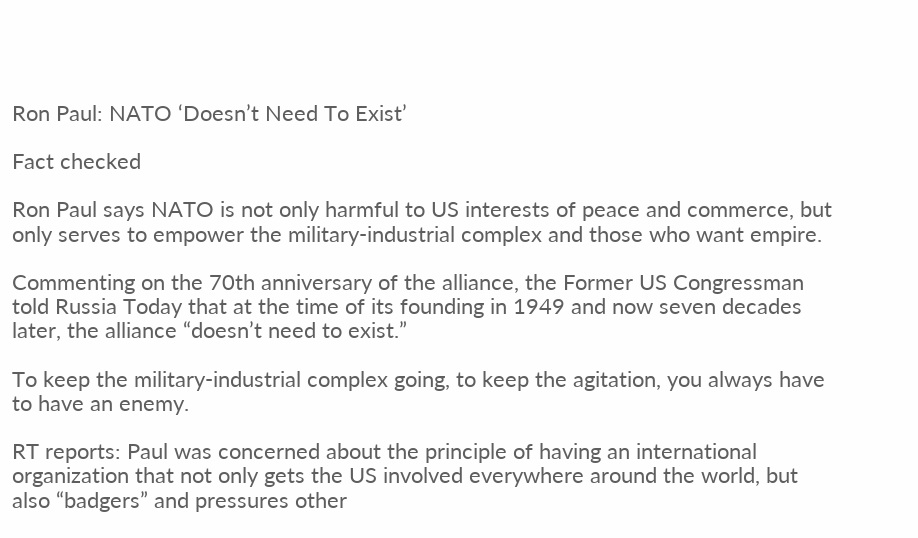Ron Paul: NATO ‘Doesn’t Need To Exist’

Fact checked

Ron Paul says NATO is not only harmful to US interests of peace and commerce, but only serves to empower the military-industrial complex and those who want empire.

Commenting on the 70th anniversary of the alliance, the Former US Congressman told Russia Today that at the time of its founding in 1949 and now seven decades later, the alliance “doesn’t need to exist.”

To keep the military-industrial complex going, to keep the agitation, you always have to have an enemy.

RT reports: Paul was concerned about the principle of having an international organization that not only gets the US involved everywhere around the world, but also “badgers” and pressures other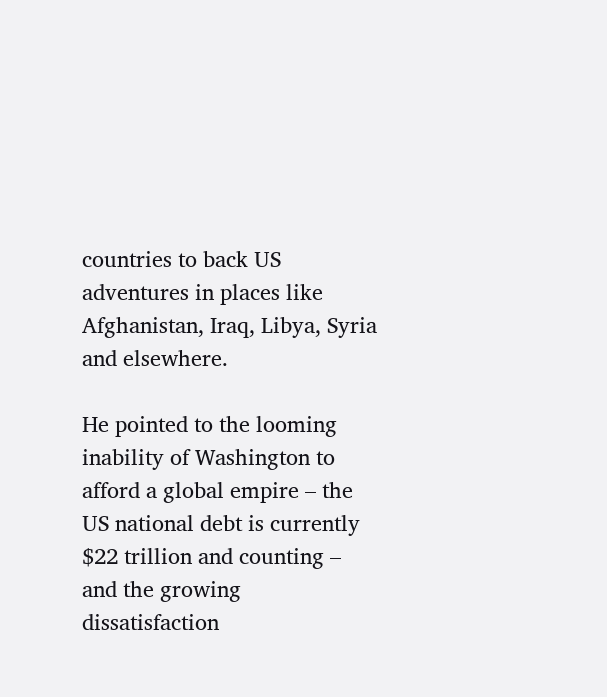countries to back US adventures in places like Afghanistan, Iraq, Libya, Syria and elsewhere.

He pointed to the looming inability of Washington to afford a global empire – the US national debt is currently $22 trillion and counting – and the growing dissatisfaction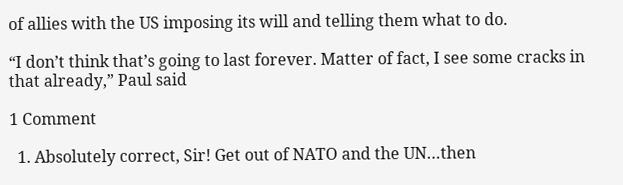of allies with the US imposing its will and telling them what to do.

“I don’t think that’s going to last forever. Matter of fact, I see some cracks in that already,” Paul said

1 Comment

  1. Absolutely correct, Sir! Get out of NATO and the UN…then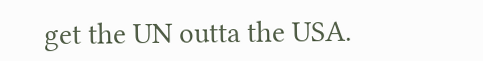get the UN outta the USA.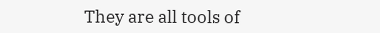They are all tools of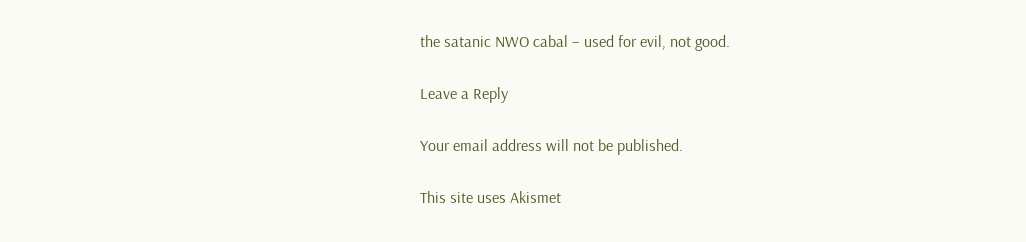the satanic NWO cabal – used for evil, not good.

Leave a Reply

Your email address will not be published.

This site uses Akismet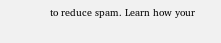to reduce spam. Learn how your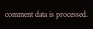comment data is processed.